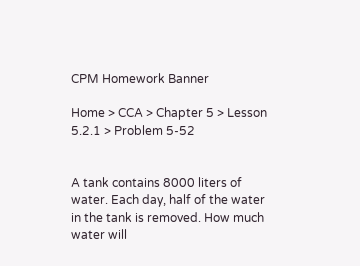CPM Homework Banner

Home > CCA > Chapter 5 > Lesson 5.2.1 > Problem 5-52


A tank contains 8000 liters of water. Each day, half of the water in the tank is removed. How much water will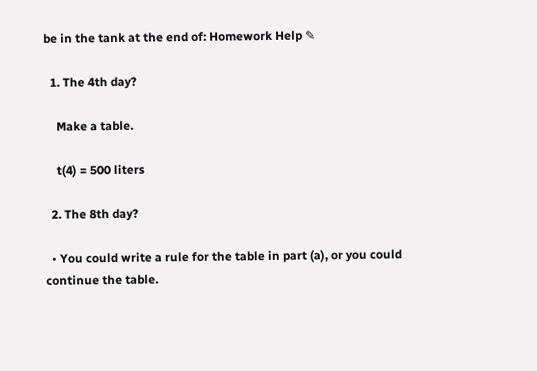be in the tank at the end of: Homework Help ✎

  1. The 4th day?

    Make a table.

    t(4) = 500 liters

  2. The 8th day?

  • You could write a rule for the table in part (a), or you could continue the table.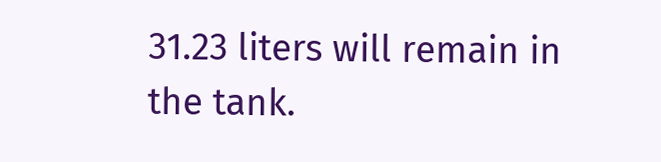31.23 liters will remain in the tank.